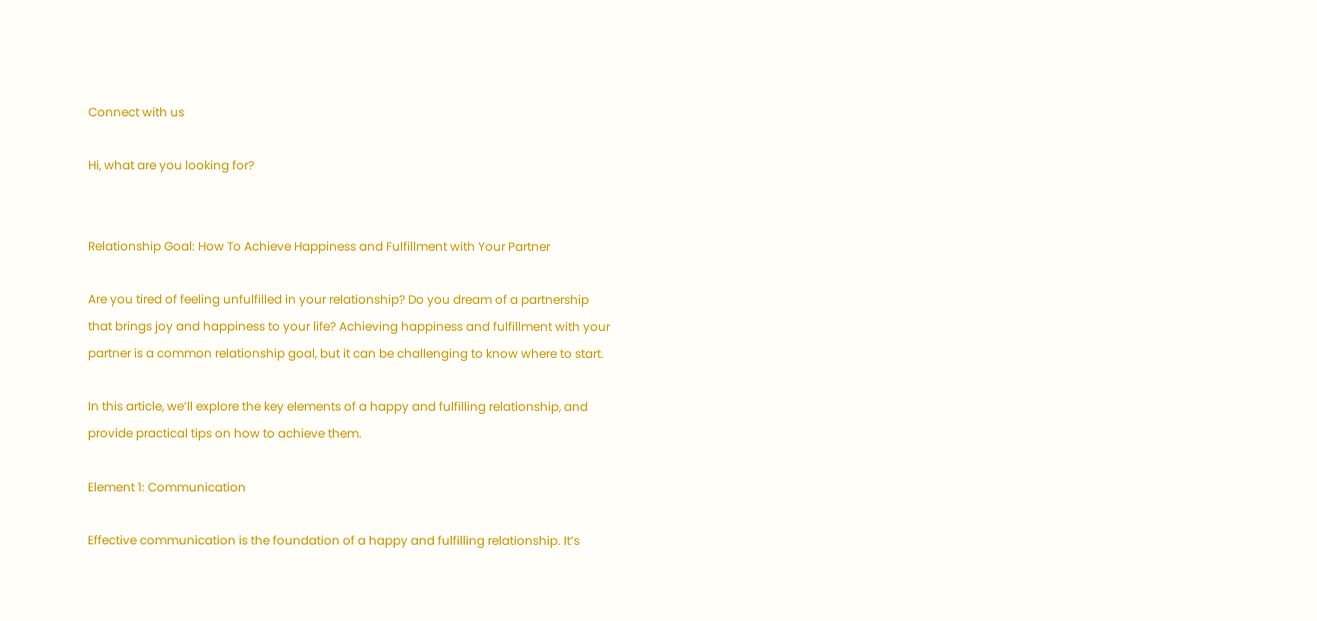Connect with us

Hi, what are you looking for?


Relationship Goal: How To Achieve Happiness and Fulfillment with Your Partner

Are you tired of feeling unfulfilled in your relationship? Do you dream of a partnership that brings joy and happiness to your life? Achieving happiness and fulfillment with your partner is a common relationship goal, but it can be challenging to know where to start.

In this article, we’ll explore the key elements of a happy and fulfilling relationship, and provide practical tips on how to achieve them.

Element 1: Communication

Effective communication is the foundation of a happy and fulfilling relationship. It’s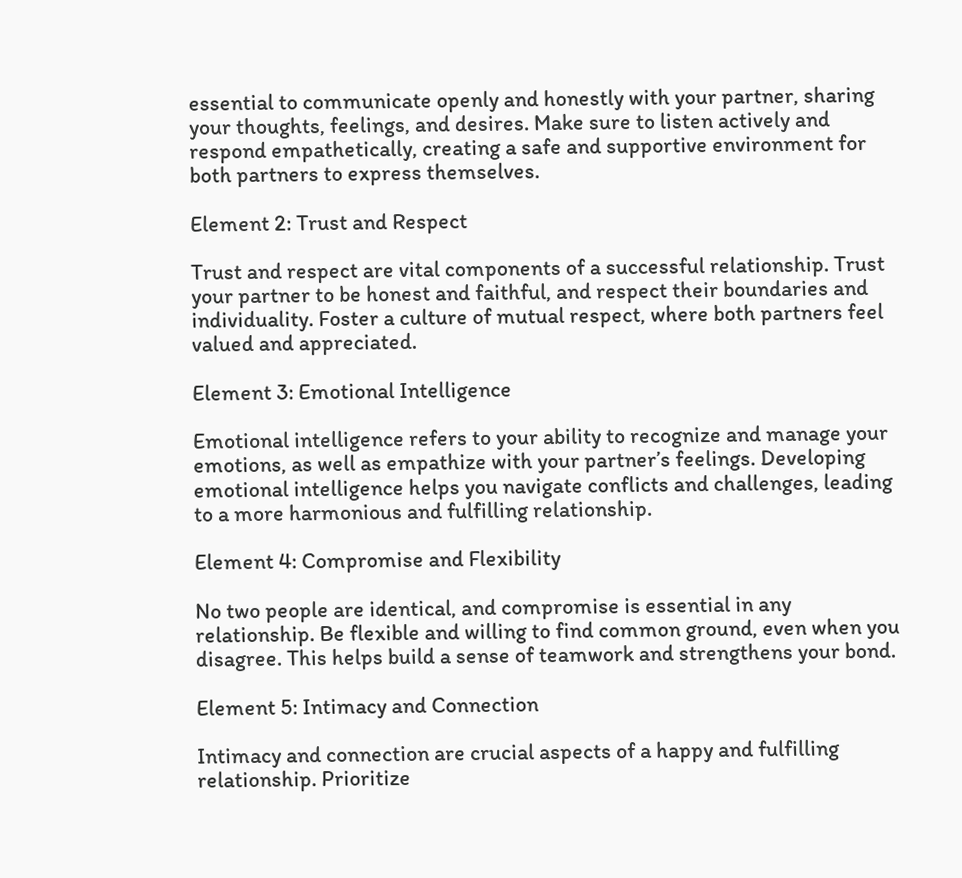essential to communicate openly and honestly with your partner, sharing your thoughts, feelings, and desires. Make sure to listen actively and respond empathetically, creating a safe and supportive environment for both partners to express themselves.

Element 2: Trust and Respect

Trust and respect are vital components of a successful relationship. Trust your partner to be honest and faithful, and respect their boundaries and individuality. Foster a culture of mutual respect, where both partners feel valued and appreciated.

Element 3: Emotional Intelligence

Emotional intelligence refers to your ability to recognize and manage your emotions, as well as empathize with your partner’s feelings. Developing emotional intelligence helps you navigate conflicts and challenges, leading to a more harmonious and fulfilling relationship.

Element 4: Compromise and Flexibility

No two people are identical, and compromise is essential in any relationship. Be flexible and willing to find common ground, even when you disagree. This helps build a sense of teamwork and strengthens your bond.

Element 5: Intimacy and Connection

Intimacy and connection are crucial aspects of a happy and fulfilling relationship. Prioritize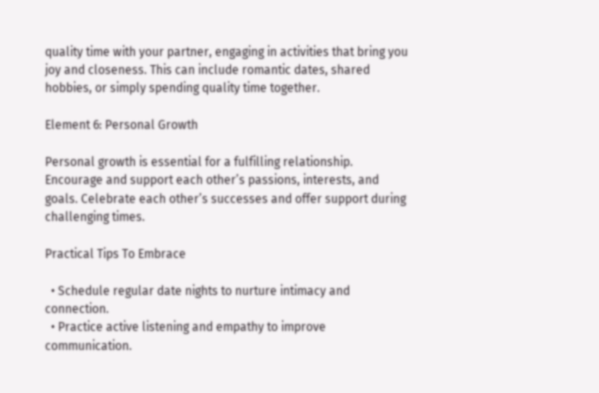quality time with your partner, engaging in activities that bring you joy and closeness. This can include romantic dates, shared hobbies, or simply spending quality time together.

Element 6: Personal Growth

Personal growth is essential for a fulfilling relationship. Encourage and support each other’s passions, interests, and goals. Celebrate each other’s successes and offer support during challenging times.

Practical Tips To Embrace

  • Schedule regular date nights to nurture intimacy and connection.
  • Practice active listening and empathy to improve communication.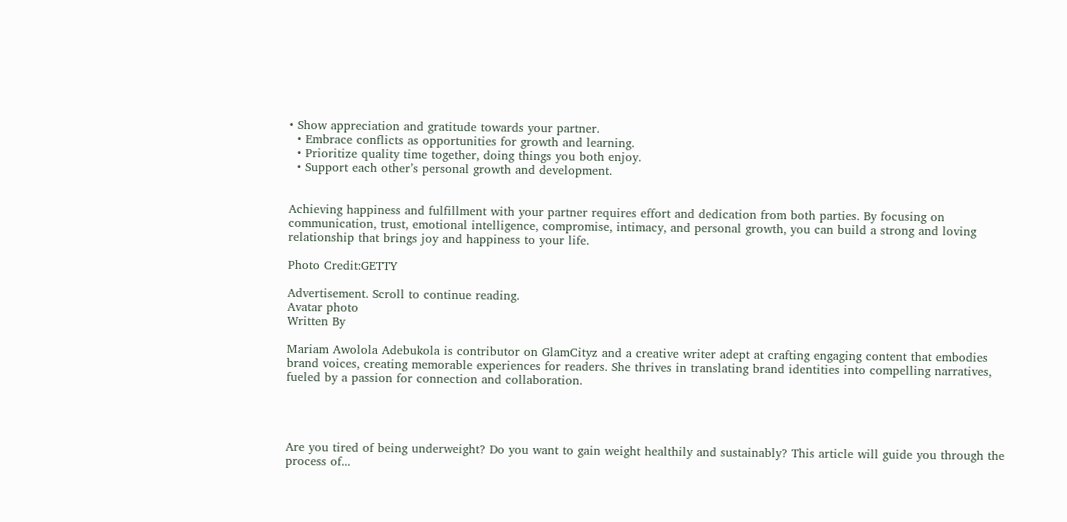• Show appreciation and gratitude towards your partner.
  • Embrace conflicts as opportunities for growth and learning.
  • Prioritize quality time together, doing things you both enjoy.
  • Support each other’s personal growth and development.


Achieving happiness and fulfillment with your partner requires effort and dedication from both parties. By focusing on communication, trust, emotional intelligence, compromise, intimacy, and personal growth, you can build a strong and loving relationship that brings joy and happiness to your life.

Photo Credit:GETTY

Advertisement. Scroll to continue reading.
Avatar photo
Written By

Mariam Awolola Adebukola is contributor on GlamCityz and a creative writer adept at crafting engaging content that embodies brand voices, creating memorable experiences for readers. She thrives in translating brand identities into compelling narratives, fueled by a passion for connection and collaboration.




Are you tired of being underweight? Do you want to gain weight healthily and sustainably? This article will guide you through the process of...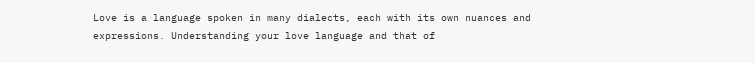Love is a language spoken in many dialects, each with its own nuances and expressions. Understanding your love language and that of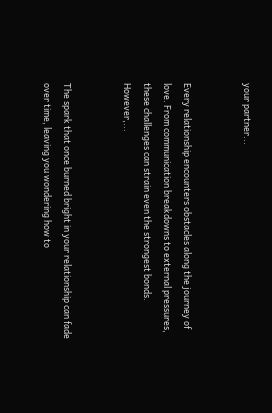your partner...


Every relationship encounters obstacles along the journey of love. From communication breakdowns to external pressures, these challenges can strain even the strongest bonds. However,...


The spark that once burned bright in your relationship can fade over time, leaving you wondering how to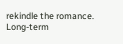rekindle the romance. Long-term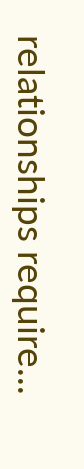relationships require...